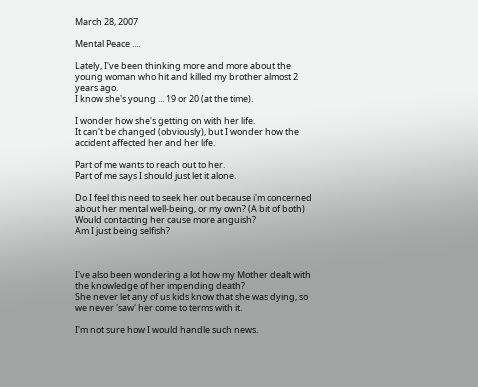March 28, 2007

Mental Peace ....

Lately, I've been thinking more and more about the young woman who hit and killed my brother almost 2 years ago.
I know she's young ... 19 or 20 (at the time).

I wonder how she's getting on with her life.
It can't be changed (obviously), but I wonder how the accident affected her and her life.

Part of me wants to reach out to her.
Part of me says I should just let it alone.

Do I feel this need to seek her out because i'm concerned about her mental well-being, or my own? (A bit of both)
Would contacting her cause more anguish?
Am I just being selfish?



I've also been wondering a lot how my Mother dealt with the knowledge of her impending death?
She never let any of us kids know that she was dying, so we never 'saw' her come to terms with it.

I'm not sure how I would handle such news.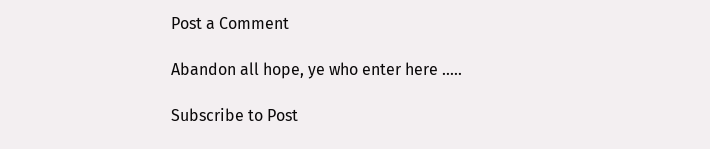Post a Comment

Abandon all hope, ye who enter here .....

Subscribe to Post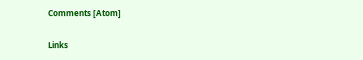Comments [Atom]

Links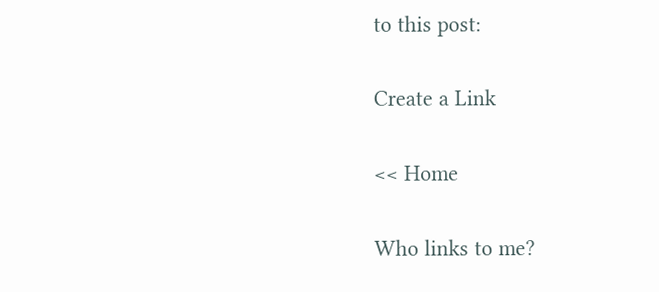to this post:

Create a Link

<< Home

Who links to me?